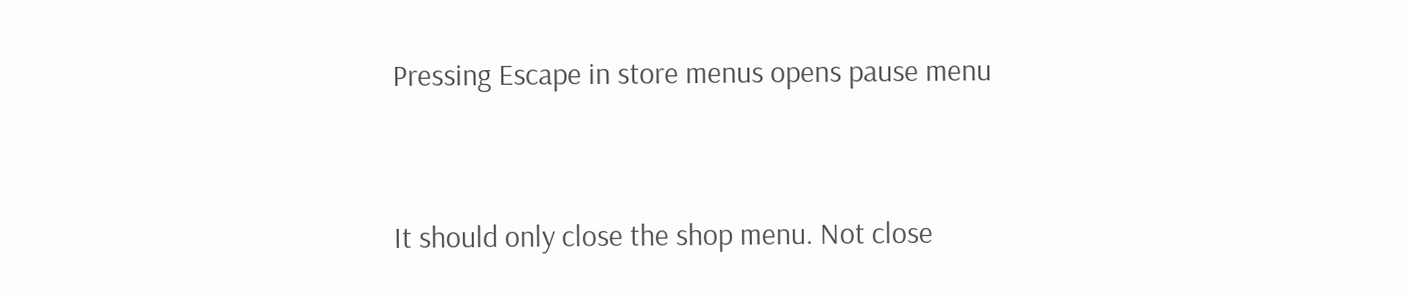Pressing Escape in store menus opens pause menu


It should only close the shop menu. Not close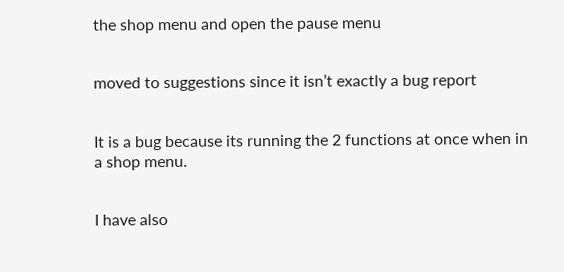the shop menu and open the pause menu


moved to suggestions since it isn’t exactly a bug report


It is a bug because its running the 2 functions at once when in a shop menu.


I have also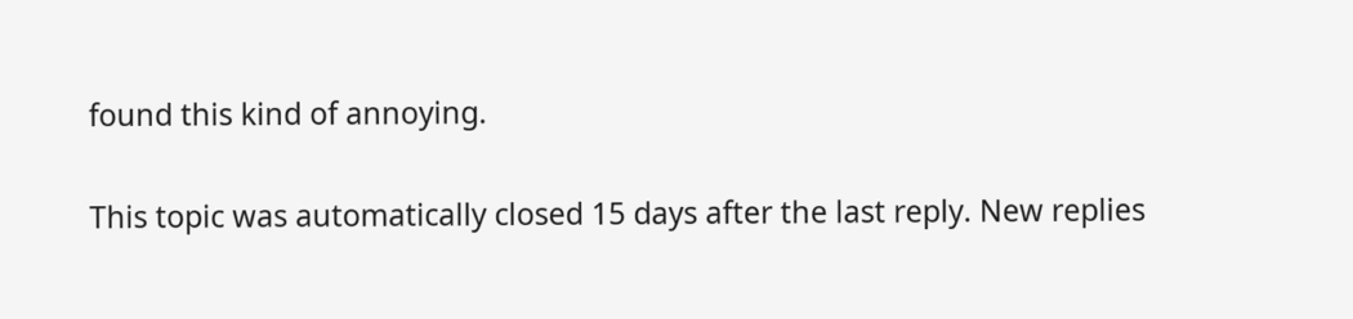found this kind of annoying.


This topic was automatically closed 15 days after the last reply. New replies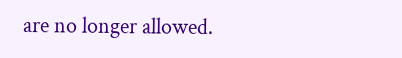are no longer allowed.